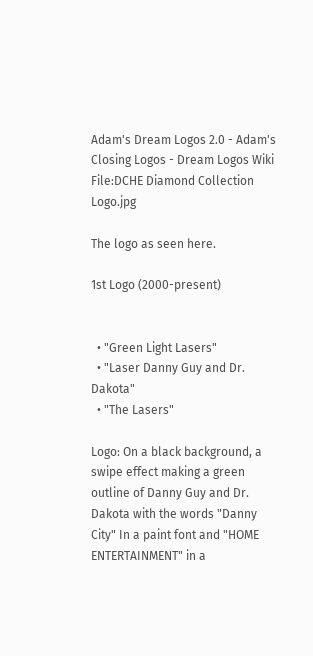Adam's Dream Logos 2.0 - Adam's Closing Logos - Dream Logos Wiki
File:DCHE Diamond Collection Logo.jpg

The logo as seen here.

1st Logo (2000-present)


  • "Green Light Lasers"
  • "Laser Danny Guy and Dr. Dakota"
  • "The Lasers"

Logo: On a black background, a swipe effect making a green outline of Danny Guy and Dr. Dakota with the words "Danny City" In a paint font and "HOME ENTERTAINMENT" in a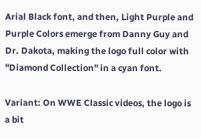Arial Black font, and then, Light Purple and Purple Colors emerge from Danny Guy and Dr. Dakota, making the logo full color with "Diamond Collection" in a cyan font.

Variant: On WWE Classic videos, the logo is a bit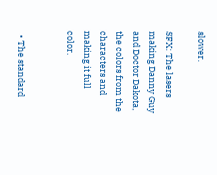slower.

SFX: The lasers making Danny Guy and Doctor Dakota, the colors from the characters and making it full color.


  • The standard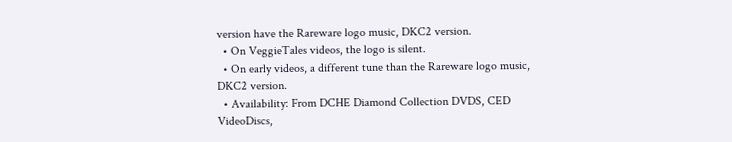version have the Rareware logo music, DKC2 version.
  • On VeggieTales videos, the logo is silent.
  • On early videos, a different tune than the Rareware logo music, DKC2 version.
  • Availability: From DCHE Diamond Collection DVDS, CED VideoDiscs,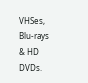VHSes, Blu-rays & HD DVDs.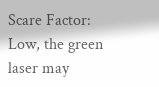Scare Factor: Low, the green laser may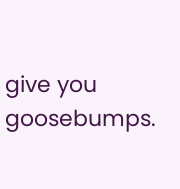give you goosebumps.